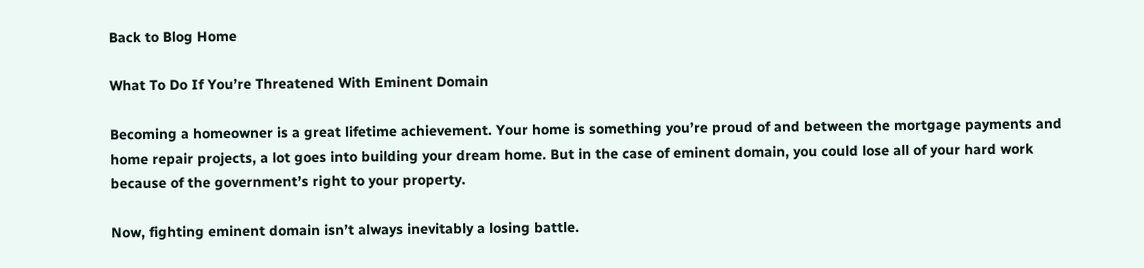Back to Blog Home

What To Do If You’re Threatened With Eminent Domain

Becoming a homeowner is a great lifetime achievement. Your home is something you’re proud of and between the mortgage payments and home repair projects, a lot goes into building your dream home. But in the case of eminent domain, you could lose all of your hard work because of the government’s right to your property.

Now, fighting eminent domain isn’t always inevitably a losing battle.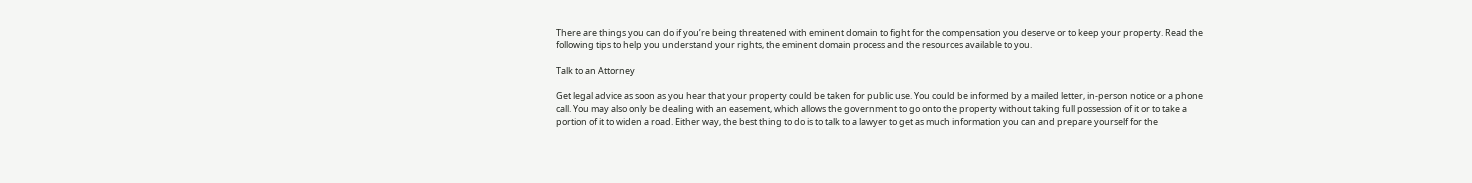There are things you can do if you’re being threatened with eminent domain to fight for the compensation you deserve or to keep your property. Read the following tips to help you understand your rights, the eminent domain process and the resources available to you.

Talk to an Attorney

Get legal advice as soon as you hear that your property could be taken for public use. You could be informed by a mailed letter, in-person notice or a phone call. You may also only be dealing with an easement, which allows the government to go onto the property without taking full possession of it or to take a portion of it to widen a road. Either way, the best thing to do is to talk to a lawyer to get as much information you can and prepare yourself for the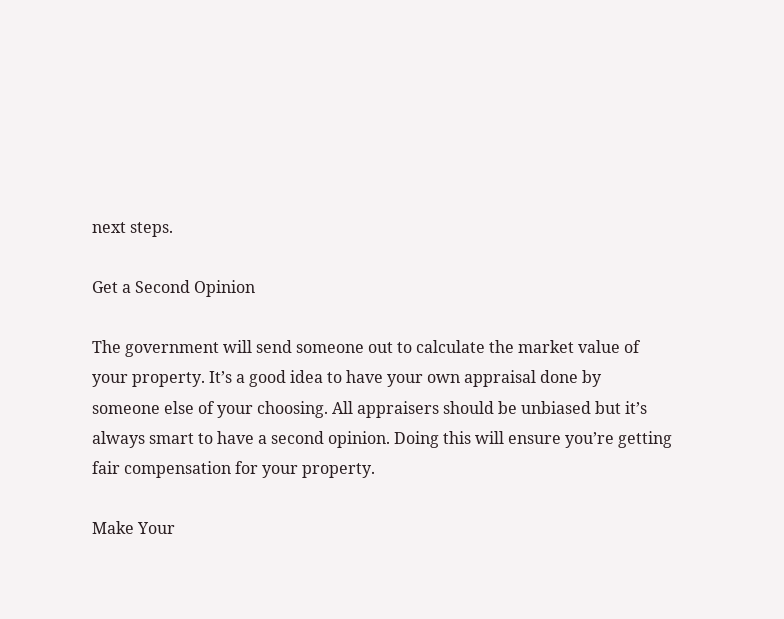next steps.

Get a Second Opinion

The government will send someone out to calculate the market value of your property. It’s a good idea to have your own appraisal done by someone else of your choosing. All appraisers should be unbiased but it’s always smart to have a second opinion. Doing this will ensure you’re getting fair compensation for your property.

Make Your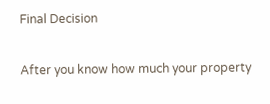Final Decision

After you know how much your property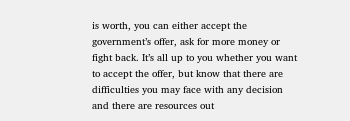is worth, you can either accept the government’s offer, ask for more money or fight back. It’s all up to you whether you want to accept the offer, but know that there are difficulties you may face with any decision and there are resources out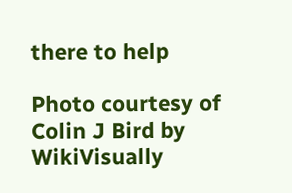there to help

Photo courtesy of Colin J Bird by WikiVisually